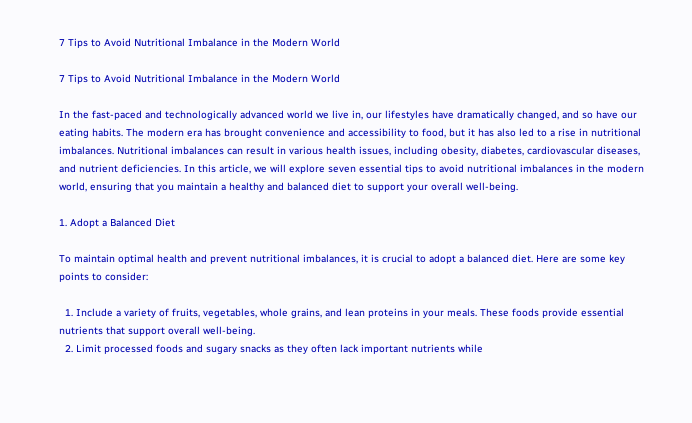7 Tips to Avoid Nutritional Imbalance in the Modern World

7 Tips to Avoid Nutritional Imbalance in the Modern World

In the fast-paced and technologically advanced world we live in, our lifestyles have dramatically changed, and so have our eating habits. The modern era has brought convenience and accessibility to food, but it has also led to a rise in nutritional imbalances. Nutritional imbalances can result in various health issues, including obesity, diabetes, cardiovascular diseases, and nutrient deficiencies. In this article, we will explore seven essential tips to avoid nutritional imbalances in the modern world, ensuring that you maintain a healthy and balanced diet to support your overall well-being.

1. Adopt a Balanced Diet

To maintain optimal health and prevent nutritional imbalances, it is crucial to adopt a balanced diet. Here are some key points to consider:

  1. Include a variety of fruits, vegetables, whole grains, and lean proteins in your meals. These foods provide essential nutrients that support overall well-being.
  2. Limit processed foods and sugary snacks as they often lack important nutrients while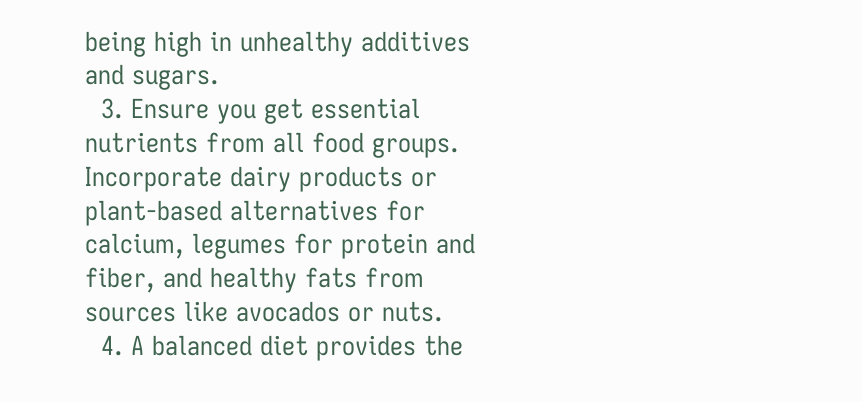being high in unhealthy additives and sugars.
  3. Ensure you get essential nutrients from all food groups. Incorporate dairy products or plant-based alternatives for calcium, legumes for protein and fiber, and healthy fats from sources like avocados or nuts.
  4. A balanced diet provides the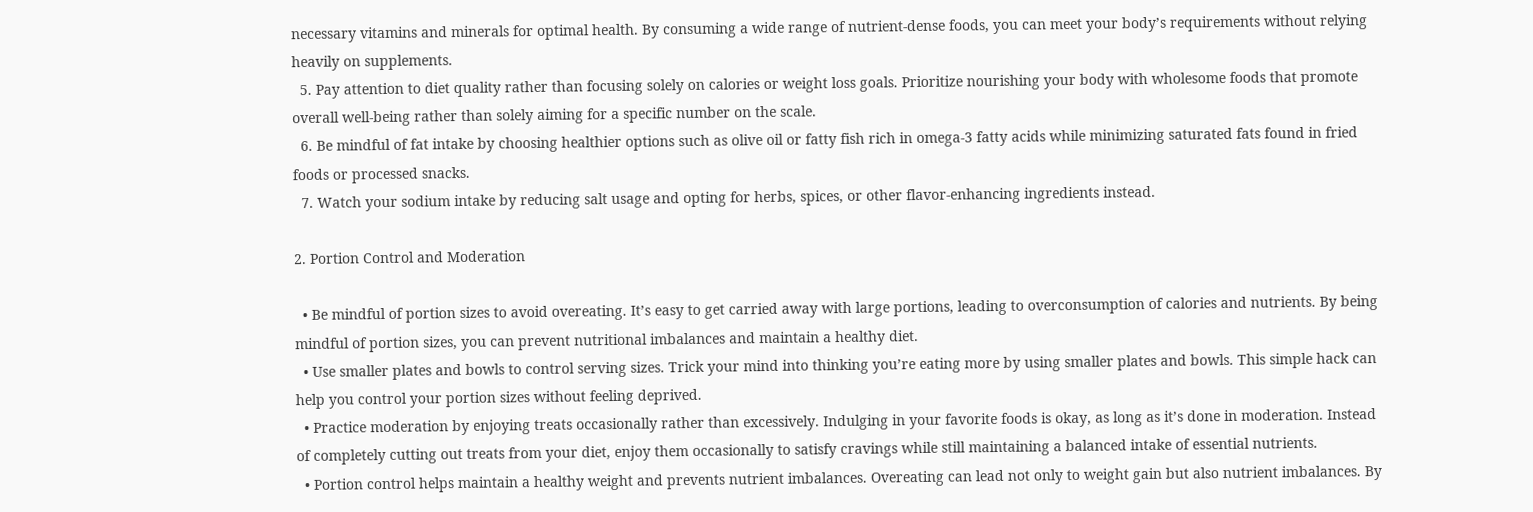necessary vitamins and minerals for optimal health. By consuming a wide range of nutrient-dense foods, you can meet your body’s requirements without relying heavily on supplements.
  5. Pay attention to diet quality rather than focusing solely on calories or weight loss goals. Prioritize nourishing your body with wholesome foods that promote overall well-being rather than solely aiming for a specific number on the scale.
  6. Be mindful of fat intake by choosing healthier options such as olive oil or fatty fish rich in omega-3 fatty acids while minimizing saturated fats found in fried foods or processed snacks.
  7. Watch your sodium intake by reducing salt usage and opting for herbs, spices, or other flavor-enhancing ingredients instead.

2. Portion Control and Moderation

  • Be mindful of portion sizes to avoid overeating. It’s easy to get carried away with large portions, leading to overconsumption of calories and nutrients. By being mindful of portion sizes, you can prevent nutritional imbalances and maintain a healthy diet.
  • Use smaller plates and bowls to control serving sizes. Trick your mind into thinking you’re eating more by using smaller plates and bowls. This simple hack can help you control your portion sizes without feeling deprived.
  • Practice moderation by enjoying treats occasionally rather than excessively. Indulging in your favorite foods is okay, as long as it’s done in moderation. Instead of completely cutting out treats from your diet, enjoy them occasionally to satisfy cravings while still maintaining a balanced intake of essential nutrients.
  • Portion control helps maintain a healthy weight and prevents nutrient imbalances. Overeating can lead not only to weight gain but also nutrient imbalances. By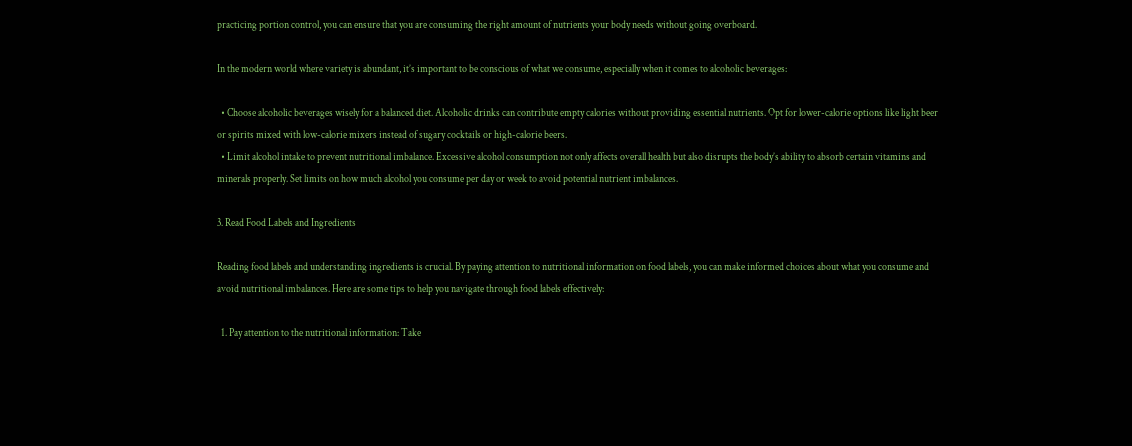practicing portion control, you can ensure that you are consuming the right amount of nutrients your body needs without going overboard.

In the modern world where variety is abundant, it’s important to be conscious of what we consume, especially when it comes to alcoholic beverages:

  • Choose alcoholic beverages wisely for a balanced diet. Alcoholic drinks can contribute empty calories without providing essential nutrients. Opt for lower-calorie options like light beer or spirits mixed with low-calorie mixers instead of sugary cocktails or high-calorie beers.
  • Limit alcohol intake to prevent nutritional imbalance. Excessive alcohol consumption not only affects overall health but also disrupts the body’s ability to absorb certain vitamins and minerals properly. Set limits on how much alcohol you consume per day or week to avoid potential nutrient imbalances.

3. Read Food Labels and Ingredients

Reading food labels and understanding ingredients is crucial. By paying attention to nutritional information on food labels, you can make informed choices about what you consume and avoid nutritional imbalances. Here are some tips to help you navigate through food labels effectively:

  1. Pay attention to the nutritional information: Take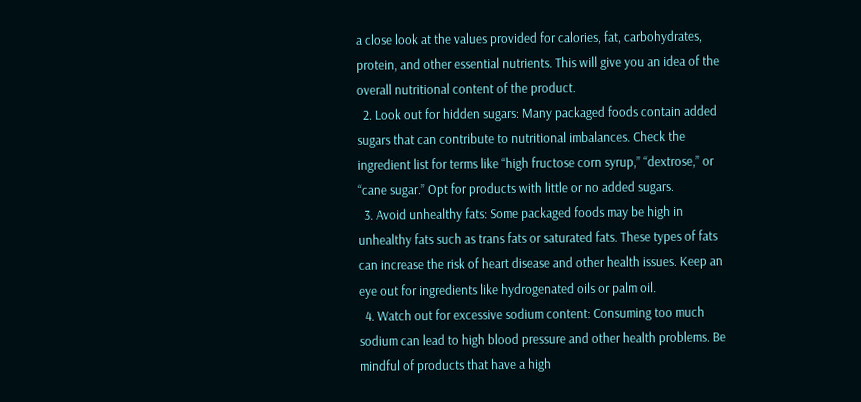a close look at the values provided for calories, fat, carbohydrates, protein, and other essential nutrients. This will give you an idea of the overall nutritional content of the product.
  2. Look out for hidden sugars: Many packaged foods contain added sugars that can contribute to nutritional imbalances. Check the ingredient list for terms like “high fructose corn syrup,” “dextrose,” or “cane sugar.” Opt for products with little or no added sugars.
  3. Avoid unhealthy fats: Some packaged foods may be high in unhealthy fats such as trans fats or saturated fats. These types of fats can increase the risk of heart disease and other health issues. Keep an eye out for ingredients like hydrogenated oils or palm oil.
  4. Watch out for excessive sodium content: Consuming too much sodium can lead to high blood pressure and other health problems. Be mindful of products that have a high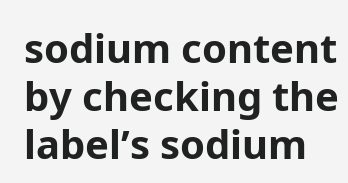sodium content by checking the label’s sodium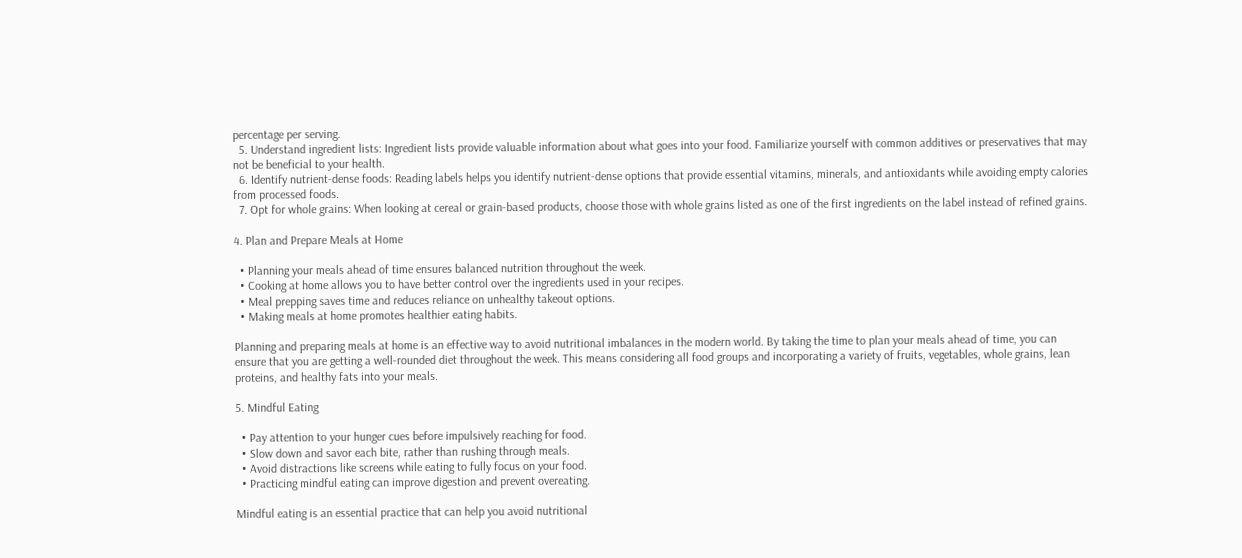percentage per serving.
  5. Understand ingredient lists: Ingredient lists provide valuable information about what goes into your food. Familiarize yourself with common additives or preservatives that may not be beneficial to your health.
  6. Identify nutrient-dense foods: Reading labels helps you identify nutrient-dense options that provide essential vitamins, minerals, and antioxidants while avoiding empty calories from processed foods.
  7. Opt for whole grains: When looking at cereal or grain-based products, choose those with whole grains listed as one of the first ingredients on the label instead of refined grains.

4. Plan and Prepare Meals at Home

  • Planning your meals ahead of time ensures balanced nutrition throughout the week.
  • Cooking at home allows you to have better control over the ingredients used in your recipes.
  • Meal prepping saves time and reduces reliance on unhealthy takeout options.
  • Making meals at home promotes healthier eating habits.

Planning and preparing meals at home is an effective way to avoid nutritional imbalances in the modern world. By taking the time to plan your meals ahead of time, you can ensure that you are getting a well-rounded diet throughout the week. This means considering all food groups and incorporating a variety of fruits, vegetables, whole grains, lean proteins, and healthy fats into your meals.

5. Mindful Eating

  • Pay attention to your hunger cues before impulsively reaching for food.
  • Slow down and savor each bite, rather than rushing through meals.
  • Avoid distractions like screens while eating to fully focus on your food.
  • Practicing mindful eating can improve digestion and prevent overeating.

Mindful eating is an essential practice that can help you avoid nutritional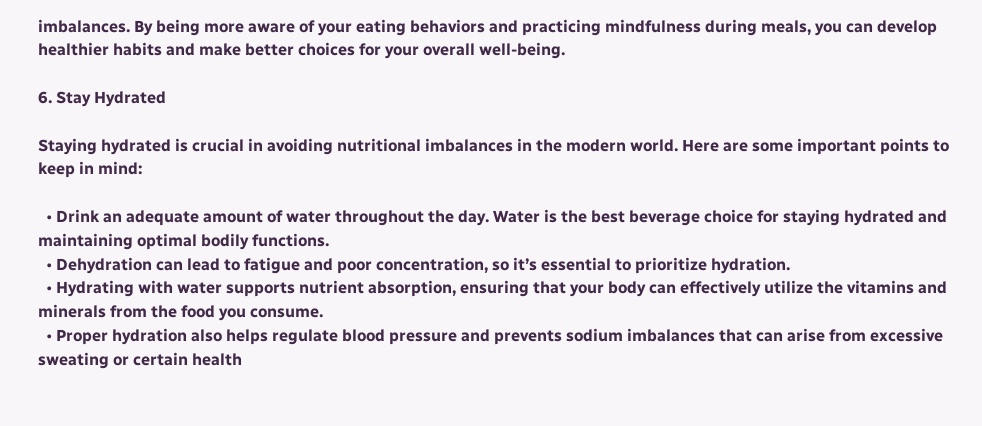imbalances. By being more aware of your eating behaviors and practicing mindfulness during meals, you can develop healthier habits and make better choices for your overall well-being.

6. Stay Hydrated

Staying hydrated is crucial in avoiding nutritional imbalances in the modern world. Here are some important points to keep in mind:

  • Drink an adequate amount of water throughout the day. Water is the best beverage choice for staying hydrated and maintaining optimal bodily functions.
  • Dehydration can lead to fatigue and poor concentration, so it’s essential to prioritize hydration.
  • Hydrating with water supports nutrient absorption, ensuring that your body can effectively utilize the vitamins and minerals from the food you consume.
  • Proper hydration also helps regulate blood pressure and prevents sodium imbalances that can arise from excessive sweating or certain health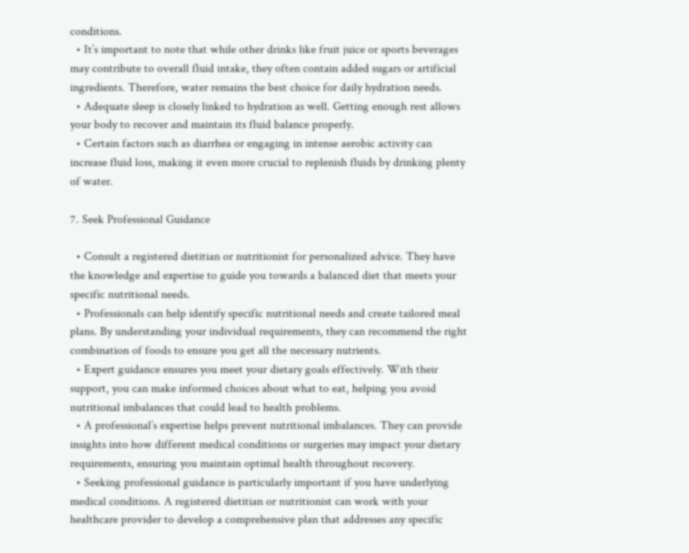conditions.
  • It’s important to note that while other drinks like fruit juice or sports beverages may contribute to overall fluid intake, they often contain added sugars or artificial ingredients. Therefore, water remains the best choice for daily hydration needs.
  • Adequate sleep is closely linked to hydration as well. Getting enough rest allows your body to recover and maintain its fluid balance properly.
  • Certain factors such as diarrhea or engaging in intense aerobic activity can increase fluid loss, making it even more crucial to replenish fluids by drinking plenty of water.

7. Seek Professional Guidance

  • Consult a registered dietitian or nutritionist for personalized advice. They have the knowledge and expertise to guide you towards a balanced diet that meets your specific nutritional needs.
  • Professionals can help identify specific nutritional needs and create tailored meal plans. By understanding your individual requirements, they can recommend the right combination of foods to ensure you get all the necessary nutrients.
  • Expert guidance ensures you meet your dietary goals effectively. With their support, you can make informed choices about what to eat, helping you avoid nutritional imbalances that could lead to health problems.
  • A professional’s expertise helps prevent nutritional imbalances. They can provide insights into how different medical conditions or surgeries may impact your dietary requirements, ensuring you maintain optimal health throughout recovery.
  • Seeking professional guidance is particularly important if you have underlying medical conditions. A registered dietitian or nutritionist can work with your healthcare provider to develop a comprehensive plan that addresses any specific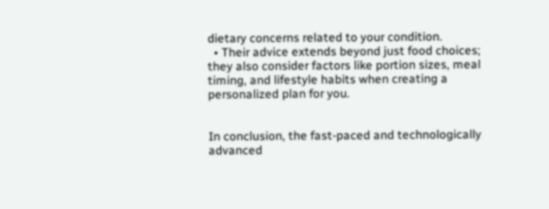dietary concerns related to your condition.
  • Their advice extends beyond just food choices; they also consider factors like portion sizes, meal timing, and lifestyle habits when creating a personalized plan for you.


In conclusion, the fast-paced and technologically advanced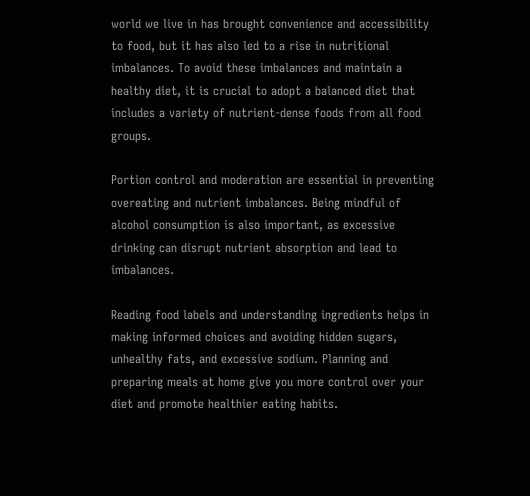world we live in has brought convenience and accessibility to food, but it has also led to a rise in nutritional imbalances. To avoid these imbalances and maintain a healthy diet, it is crucial to adopt a balanced diet that includes a variety of nutrient-dense foods from all food groups.

Portion control and moderation are essential in preventing overeating and nutrient imbalances. Being mindful of alcohol consumption is also important, as excessive drinking can disrupt nutrient absorption and lead to imbalances.

Reading food labels and understanding ingredients helps in making informed choices and avoiding hidden sugars, unhealthy fats, and excessive sodium. Planning and preparing meals at home give you more control over your diet and promote healthier eating habits.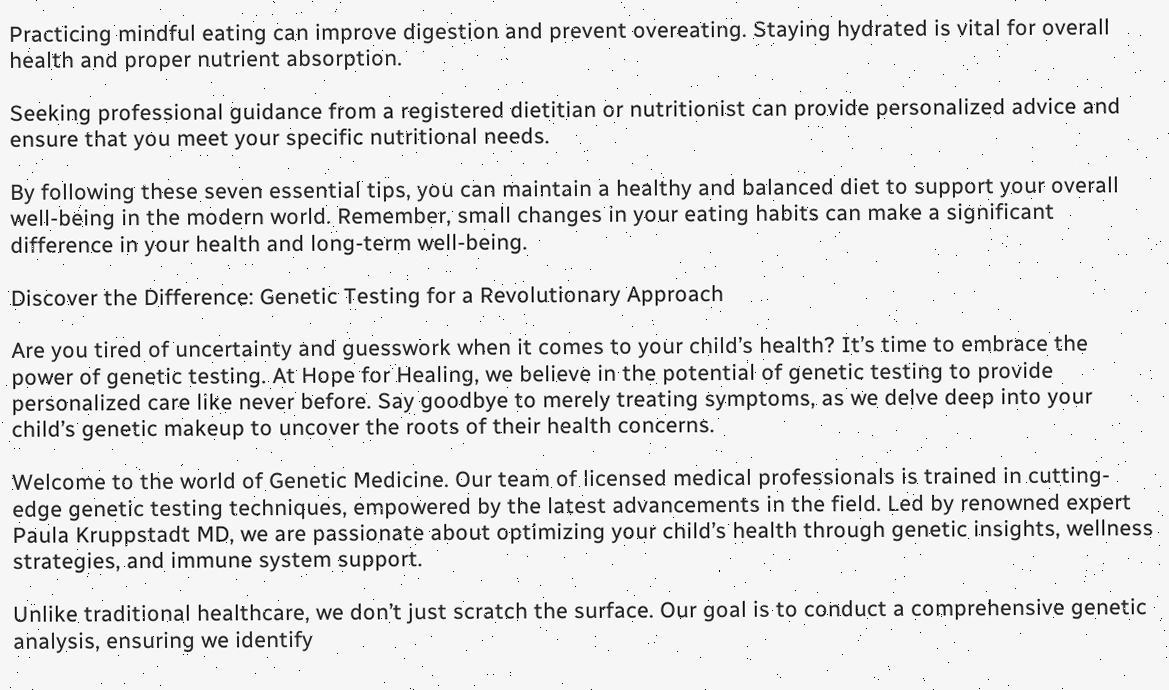Practicing mindful eating can improve digestion and prevent overeating. Staying hydrated is vital for overall health and proper nutrient absorption.

Seeking professional guidance from a registered dietitian or nutritionist can provide personalized advice and ensure that you meet your specific nutritional needs.

By following these seven essential tips, you can maintain a healthy and balanced diet to support your overall well-being in the modern world. Remember, small changes in your eating habits can make a significant difference in your health and long-term well-being.

Discover the Difference: Genetic Testing for a Revolutionary Approach

Are you tired of uncertainty and guesswork when it comes to your child’s health? It’s time to embrace the power of genetic testing. At Hope for Healing, we believe in the potential of genetic testing to provide personalized care like never before. Say goodbye to merely treating symptoms, as we delve deep into your child’s genetic makeup to uncover the roots of their health concerns.

Welcome to the world of Genetic Medicine. Our team of licensed medical professionals is trained in cutting-edge genetic testing techniques, empowered by the latest advancements in the field. Led by renowned expert Paula Kruppstadt MD, we are passionate about optimizing your child’s health through genetic insights, wellness strategies, and immune system support.

Unlike traditional healthcare, we don’t just scratch the surface. Our goal is to conduct a comprehensive genetic analysis, ensuring we identify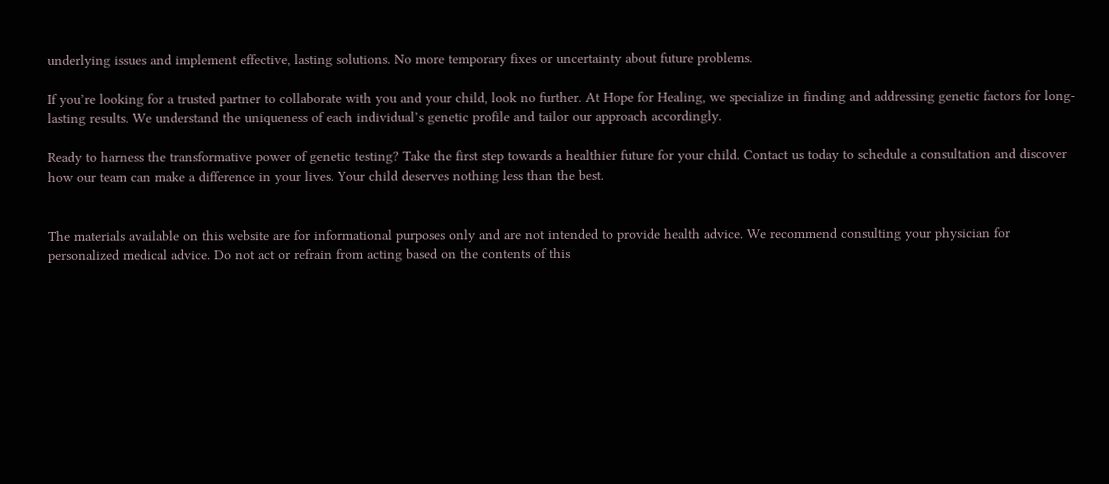underlying issues and implement effective, lasting solutions. No more temporary fixes or uncertainty about future problems.

If you’re looking for a trusted partner to collaborate with you and your child, look no further. At Hope for Healing, we specialize in finding and addressing genetic factors for long-lasting results. We understand the uniqueness of each individual’s genetic profile and tailor our approach accordingly.

Ready to harness the transformative power of genetic testing? Take the first step towards a healthier future for your child. Contact us today to schedule a consultation and discover how our team can make a difference in your lives. Your child deserves nothing less than the best.


The materials available on this website are for informational purposes only and are not intended to provide health advice. We recommend consulting your physician for personalized medical advice. Do not act or refrain from acting based on the contents of this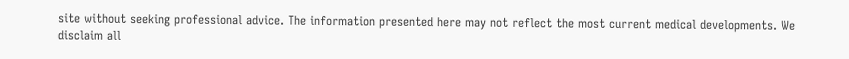site without seeking professional advice. The information presented here may not reflect the most current medical developments. We disclaim all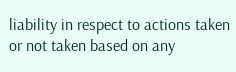liability in respect to actions taken or not taken based on any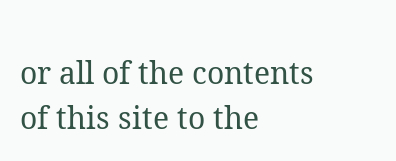or all of the contents of this site to the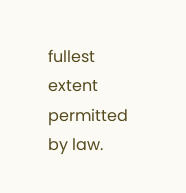fullest extent permitted by law.